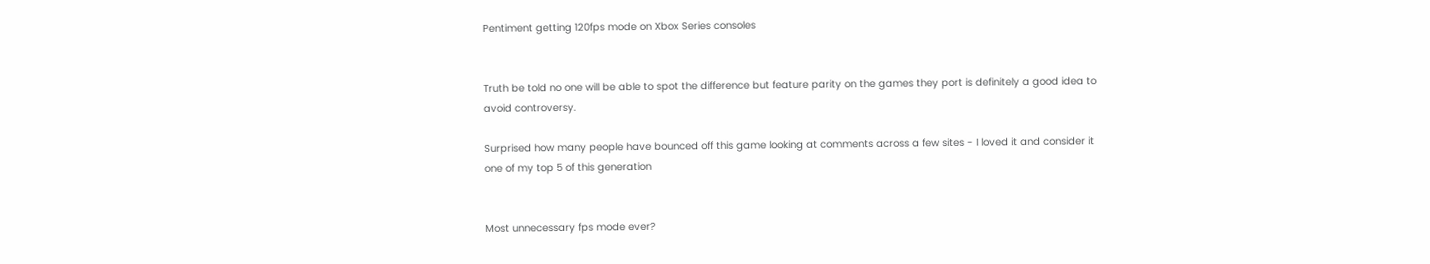Pentiment getting 120fps mode on Xbox Series consoles


Truth be told no one will be able to spot the difference but feature parity on the games they port is definitely a good idea to avoid controversy.

Surprised how many people have bounced off this game looking at comments across a few sites - I loved it and consider it one of my top 5 of this generation


Most unnecessary fps mode ever?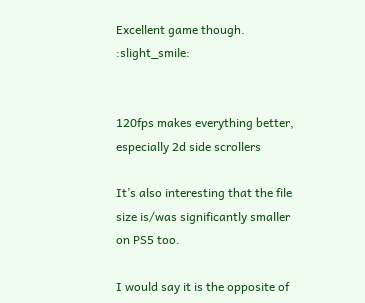Excellent game though. :slight_smile:


120fps makes everything better, especially 2d side scrollers

It’s also interesting that the file size is/was significantly smaller on PS5 too.

I would say it is the opposite of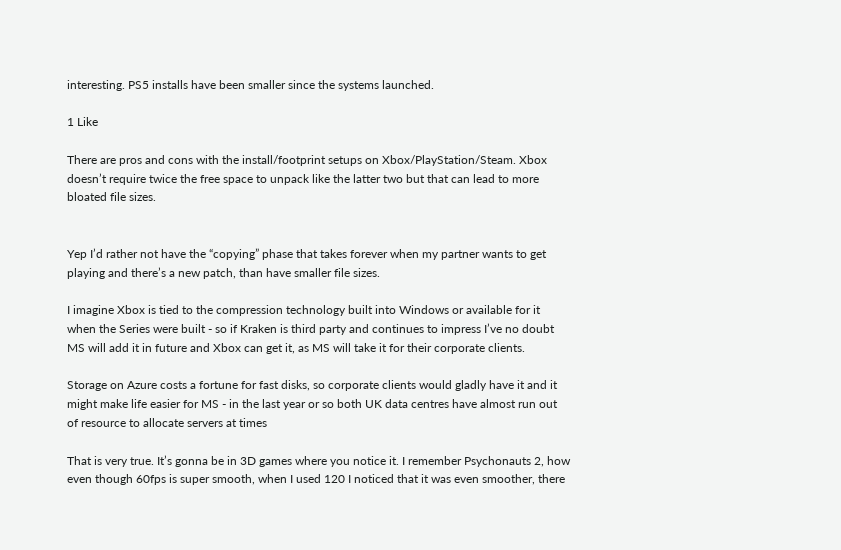interesting. PS5 installs have been smaller since the systems launched.

1 Like

There are pros and cons with the install/footprint setups on Xbox/PlayStation/Steam. Xbox doesn’t require twice the free space to unpack like the latter two but that can lead to more bloated file sizes.


Yep I’d rather not have the “copying” phase that takes forever when my partner wants to get playing and there’s a new patch, than have smaller file sizes.

I imagine Xbox is tied to the compression technology built into Windows or available for it when the Series were built - so if Kraken is third party and continues to impress I’ve no doubt MS will add it in future and Xbox can get it, as MS will take it for their corporate clients.

Storage on Azure costs a fortune for fast disks, so corporate clients would gladly have it and it might make life easier for MS - in the last year or so both UK data centres have almost run out of resource to allocate servers at times

That is very true. It’s gonna be in 3D games where you notice it. I remember Psychonauts 2, how even though 60fps is super smooth, when I used 120 I noticed that it was even smoother, there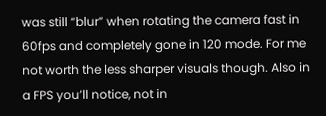was still “blur” when rotating the camera fast in 60fps and completely gone in 120 mode. For me not worth the less sharper visuals though. Also in a FPS you’ll notice, not in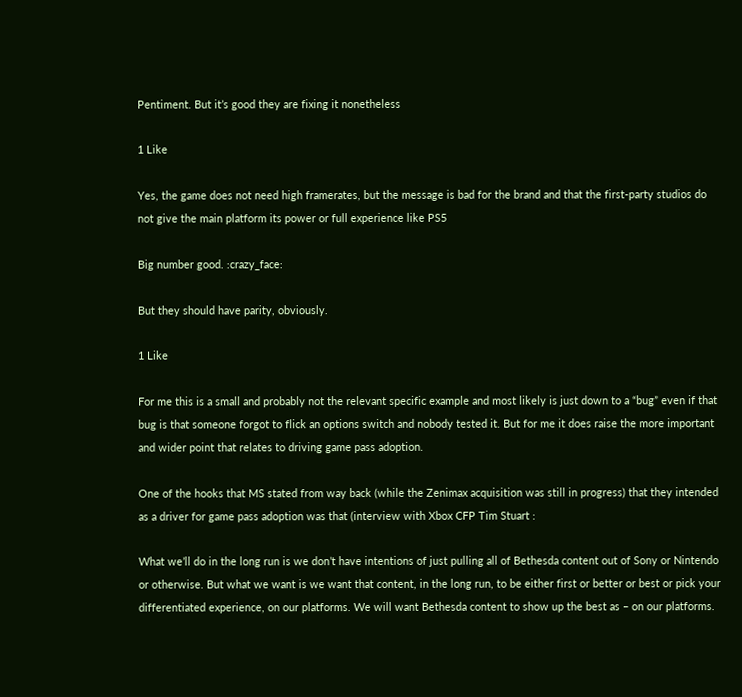Pentiment. But it’s good they are fixing it nonetheless

1 Like

Yes, the game does not need high framerates, but the message is bad for the brand and that the first-party studios do not give the main platform its power or full experience like PS5

Big number good. :crazy_face:

But they should have parity, obviously.

1 Like

For me this is a small and probably not the relevant specific example and most likely is just down to a “bug” even if that bug is that someone forgot to flick an options switch and nobody tested it. But for me it does raise the more important and wider point that relates to driving game pass adoption.

One of the hooks that MS stated from way back (while the Zenimax acquisition was still in progress) that they intended as a driver for game pass adoption was that (interview with Xbox CFP Tim Stuart :

What we’ll do in the long run is we don’t have intentions of just pulling all of Bethesda content out of Sony or Nintendo or otherwise. But what we want is we want that content, in the long run, to be either first or better or best or pick your differentiated experience, on our platforms. We will want Bethesda content to show up the best as – on our platforms.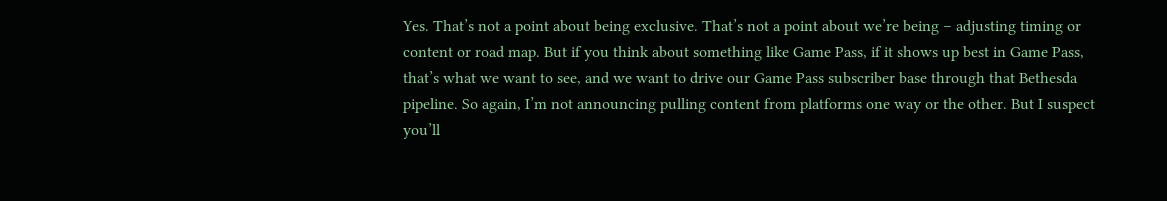Yes. That’s not a point about being exclusive. That’s not a point about we’re being – adjusting timing or content or road map. But if you think about something like Game Pass, if it shows up best in Game Pass, that’s what we want to see, and we want to drive our Game Pass subscriber base through that Bethesda pipeline. So again, I’m not announcing pulling content from platforms one way or the other. But I suspect you’ll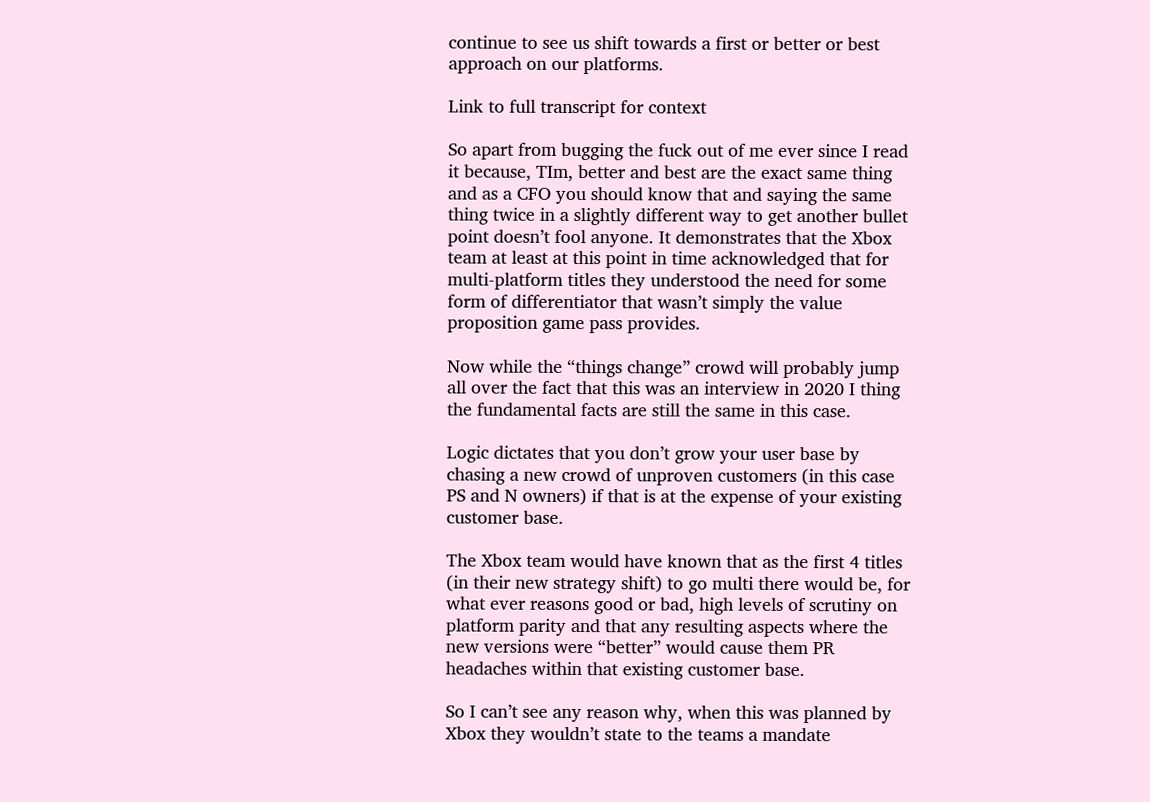continue to see us shift towards a first or better or best approach on our platforms.

Link to full transcript for context

So apart from bugging the fuck out of me ever since I read it because, TIm, better and best are the exact same thing and as a CFO you should know that and saying the same thing twice in a slightly different way to get another bullet point doesn’t fool anyone. It demonstrates that the Xbox team at least at this point in time acknowledged that for multi-platform titles they understood the need for some form of differentiator that wasn’t simply the value proposition game pass provides.

Now while the “things change” crowd will probably jump all over the fact that this was an interview in 2020 I thing the fundamental facts are still the same in this case.

Logic dictates that you don’t grow your user base by chasing a new crowd of unproven customers (in this case PS and N owners) if that is at the expense of your existing customer base.

The Xbox team would have known that as the first 4 titles (in their new strategy shift) to go multi there would be, for what ever reasons good or bad, high levels of scrutiny on platform parity and that any resulting aspects where the new versions were “better” would cause them PR headaches within that existing customer base.

So I can’t see any reason why, when this was planned by Xbox they wouldn’t state to the teams a mandate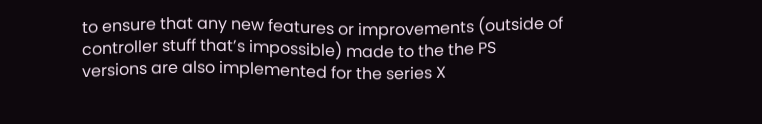to ensure that any new features or improvements (outside of controller stuff that’s impossible) made to the the PS versions are also implemented for the series X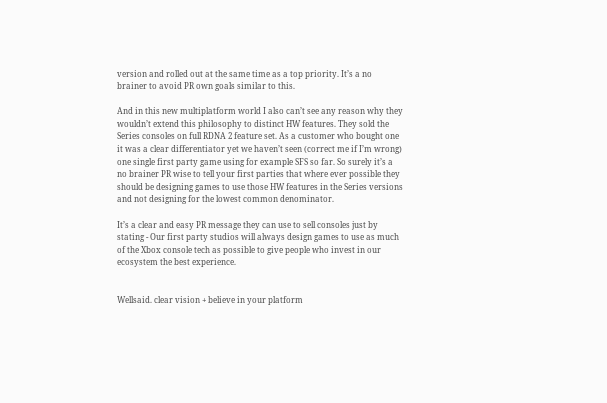version and rolled out at the same time as a top priority. It’s a no brainer to avoid PR own goals similar to this.

And in this new multiplatform world I also can’t see any reason why they wouldn’t extend this philosophy to distinct HW features. They sold the Series consoles on full RDNA 2 feature set. As a customer who bought one it was a clear differentiator yet we haven’t seen (correct me if I’m wrong) one single first party game using for example SFS so far. So surely it’s a no brainer PR wise to tell your first parties that where ever possible they should be designing games to use those HW features in the Series versions and not designing for the lowest common denominator.

It’s a clear and easy PR message they can use to sell consoles just by stating - Our first party studios will always design games to use as much of the Xbox console tech as possible to give people who invest in our ecosystem the best experience.


Wellsaid. clear vision + believe in your platform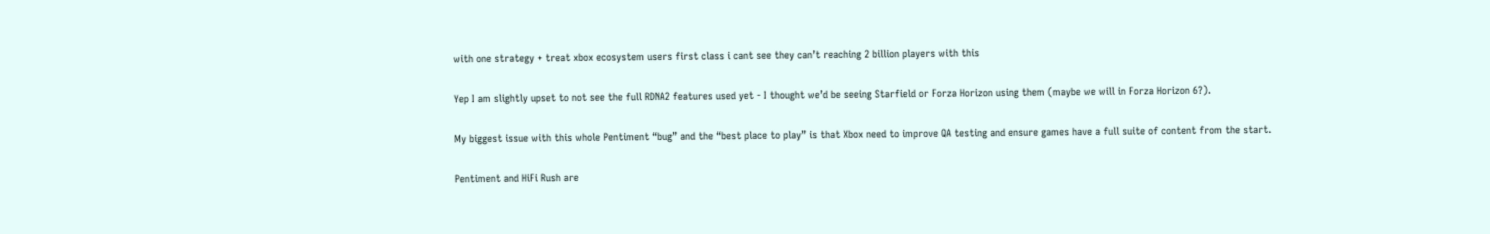with one strategy + treat xbox ecosystem users first class i cant see they can’t reaching 2 billion players with this

Yep I am slightly upset to not see the full RDNA2 features used yet - I thought we’d be seeing Starfield or Forza Horizon using them (maybe we will in Forza Horizon 6?).

My biggest issue with this whole Pentiment “bug” and the “best place to play” is that Xbox need to improve QA testing and ensure games have a full suite of content from the start.

Pentiment and HiFi Rush are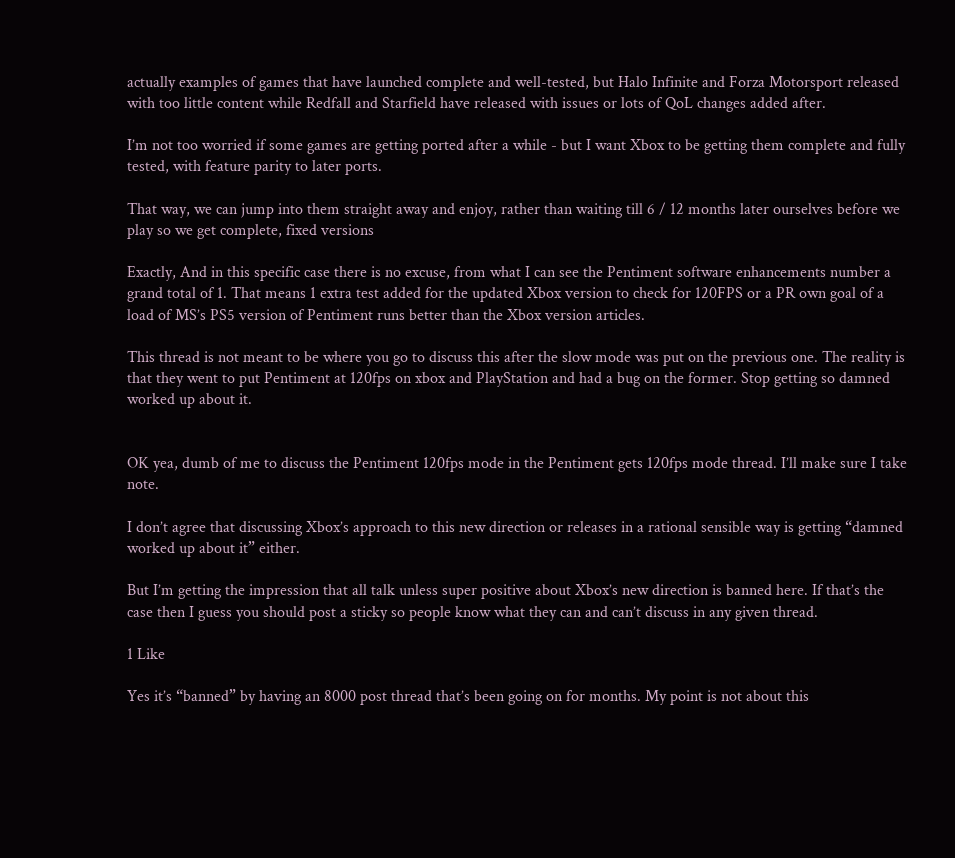actually examples of games that have launched complete and well-tested, but Halo Infinite and Forza Motorsport released with too little content while Redfall and Starfield have released with issues or lots of QoL changes added after.

I’m not too worried if some games are getting ported after a while - but I want Xbox to be getting them complete and fully tested, with feature parity to later ports.

That way, we can jump into them straight away and enjoy, rather than waiting till 6 / 12 months later ourselves before we play so we get complete, fixed versions

Exactly, And in this specific case there is no excuse, from what I can see the Pentiment software enhancements number a grand total of 1. That means 1 extra test added for the updated Xbox version to check for 120FPS or a PR own goal of a load of MS’s PS5 version of Pentiment runs better than the Xbox version articles.

This thread is not meant to be where you go to discuss this after the slow mode was put on the previous one. The reality is that they went to put Pentiment at 120fps on xbox and PlayStation and had a bug on the former. Stop getting so damned worked up about it.


OK yea, dumb of me to discuss the Pentiment 120fps mode in the Pentiment gets 120fps mode thread. I’ll make sure I take note.

I don’t agree that discussing Xbox’s approach to this new direction or releases in a rational sensible way is getting “damned worked up about it” either.

But I’m getting the impression that all talk unless super positive about Xbox’s new direction is banned here. If that’s the case then I guess you should post a sticky so people know what they can and can’t discuss in any given thread.

1 Like

Yes it’s “banned” by having an 8000 post thread that’s been going on for months. My point is not about this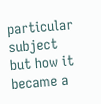particular subject but how it became a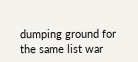dumping ground for the same list war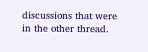discussions that were in the other thread.